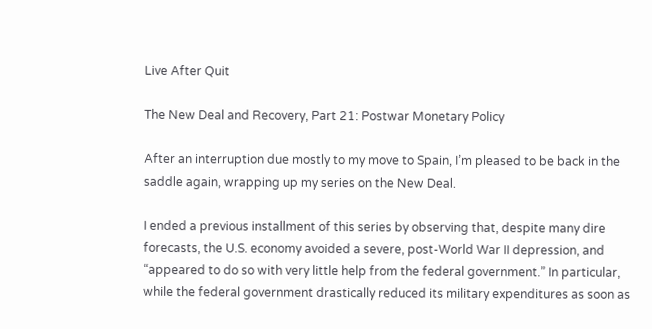Live After Quit

The New Deal and Recovery, Part 21: Postwar Monetary Policy

After an interruption due mostly to my move to Spain, I’m pleased to be back in the saddle again, wrapping up my series on the New Deal.

I ended a previous installment of this series by observing that, despite many dire forecasts, the U.S. economy avoided a severe, post-World War II depression, and “appeared to do so with very little help from the federal government.” In particular, while the federal government drastically reduced its military expenditures as soon as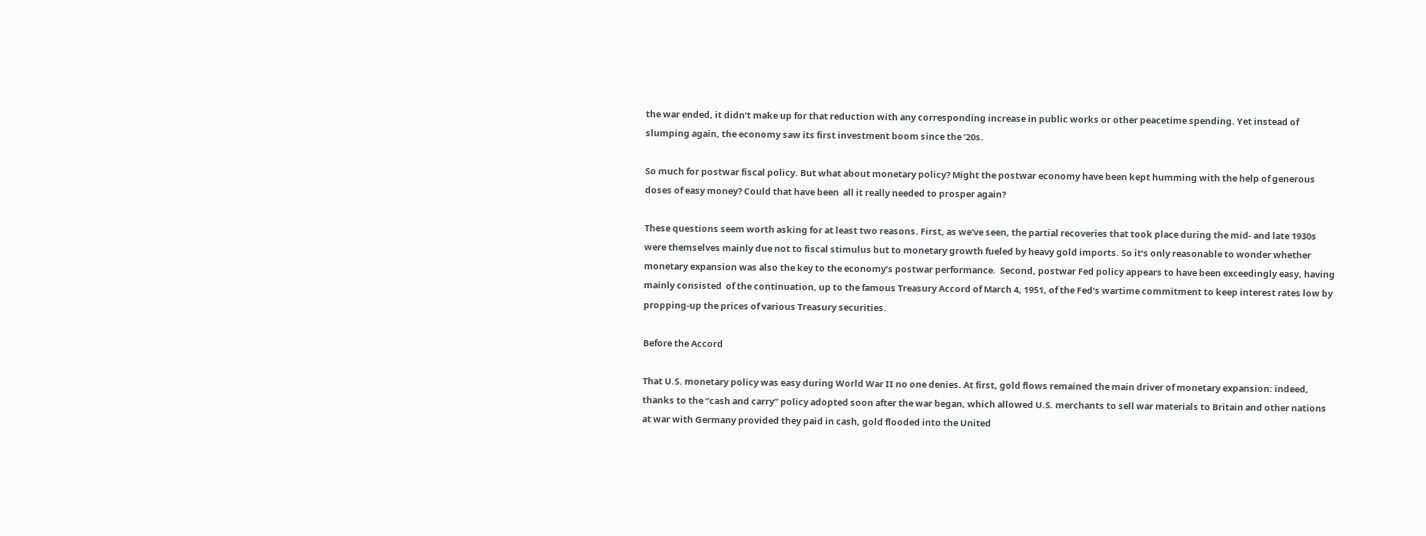the war ended, it didn’t make up for that reduction with any corresponding increase in public works or other peacetime spending. Yet instead of slumping again, the economy saw its first investment boom since the ’20s.

So much for postwar fiscal policy. But what about monetary policy? Might the postwar economy have been kept humming with the help of generous doses of easy money? Could that have been  all it really needed to prosper again?

These questions seem worth asking for at least two reasons. First, as we’ve seen, the partial recoveries that took place during the mid- and late 1930s were themselves mainly due not to fiscal stimulus but to monetary growth fueled by heavy gold imports. So it’s only reasonable to wonder whether monetary expansion was also the key to the economy’s postwar performance.  Second, postwar Fed policy appears to have been exceedingly easy, having mainly consisted  of the continuation, up to the famous Treasury Accord of March 4, 1951, of the Fed’s wartime commitment to keep interest rates low by propping-up the prices of various Treasury securities.

Before the Accord

That U.S. monetary policy was easy during World War II no one denies. At first, gold flows remained the main driver of monetary expansion: indeed, thanks to the “cash and carry” policy adopted soon after the war began, which allowed U.S. merchants to sell war materials to Britain and other nations at war with Germany provided they paid in cash, gold flooded into the United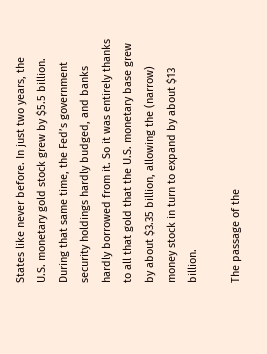States like never before. In just two years, the U.S. monetary gold stock grew by $5.5 billion. During that same time, the Fed’s government security holdings hardly budged, and banks hardly borrowed from it. So it was entirely thanks to all that gold that the U.S. monetary base grew by about $3.35 billion, allowing the (narrow) money stock in turn to expand by about $13 billion.

The passage of the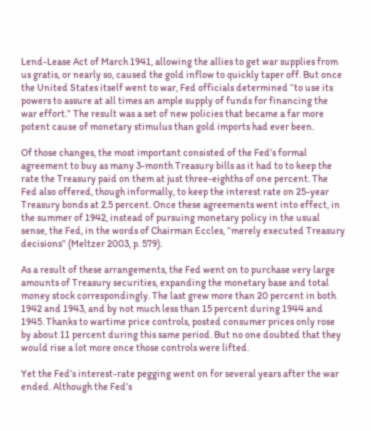Lend-Lease Act of March 1941, allowing the allies to get war supplies from us gratis, or nearly so, caused the gold inflow to quickly taper off. But once the United States itself went to war, Fed officials determined “to use its powers to assure at all times an ample supply of funds for financing the war effort.” The result was a set of new policies that became a far more potent cause of monetary stimulus than gold imports had ever been.

Of those changes, the most important consisted of the Fed’s formal agreement to buy as many 3-month Treasury bills as it had to to keep the rate the Treasury paid on them at just three-eighths of one percent. The Fed also offered, though informally, to keep the interest rate on 25-year Treasury bonds at 2.5 percent. Once these agreements went into effect, in the summer of 1942, instead of pursuing monetary policy in the usual sense, the Fed, in the words of Chairman Eccles, “merely executed Treasury decisions” (Meltzer 2003, p. 579).

As a result of these arrangements, the Fed went on to purchase very large amounts of Treasury securities, expanding the monetary base and total money stock correspondingly. The last grew more than 20 percent in both 1942 and 1943, and by not much less than 15 percent during 1944 and 1945. Thanks to wartime price controls, posted consumer prices only rose by about 11 percent during this same period. But no one doubted that they would rise a lot more once those controls were lifted.

Yet the Fed’s interest-rate pegging went on for several years after the war ended. Although the Fed’s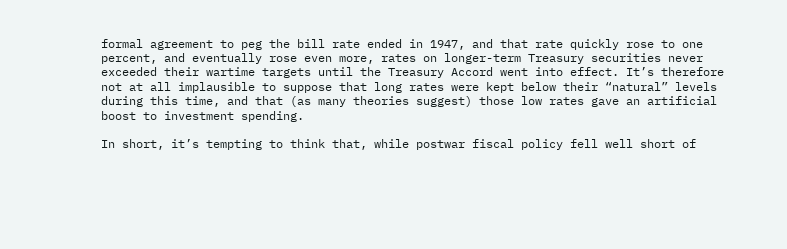formal agreement to peg the bill rate ended in 1947, and that rate quickly rose to one percent, and eventually rose even more, rates on longer-term Treasury securities never exceeded their wartime targets until the Treasury Accord went into effect. It’s therefore not at all implausible to suppose that long rates were kept below their “natural” levels during this time, and that (as many theories suggest) those low rates gave an artificial boost to investment spending.

In short, it’s tempting to think that, while postwar fiscal policy fell well short of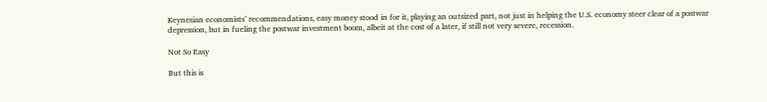Keynesian economists’ recommendations, easy money stood in for it, playing an outsized part, not just in helping the U.S. economy steer clear of a postwar depression, but in fueling the postwar investment boom, albeit at the cost of a later, if still not very severe, recession.

Not So Easy

But this is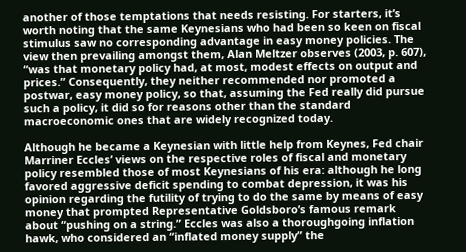another of those temptations that needs resisting. For starters, it’s worth noting that the same Keynesians who had been so keen on fiscal stimulus saw no corresponding advantage in easy money policies. The view then prevailing amongst them, Alan Meltzer observes (2003, p. 607), “was that monetary policy had, at most, modest effects on output and prices.” Consequently, they neither recommended nor promoted a postwar, easy money policy, so that, assuming the Fed really did pursue such a policy, it did so for reasons other than the standard macroeconomic ones that are widely recognized today.

Although he became a Keynesian with little help from Keynes, Fed chair Marriner Eccles’ views on the respective roles of fiscal and monetary policy resembled those of most Keynesians of his era: although he long favored aggressive deficit spending to combat depression, it was his opinion regarding the futility of trying to do the same by means of easy money that prompted Representative Goldsboro’s famous remark about “pushing on a string.” Eccles was also a thoroughgoing inflation hawk, who considered an “inflated money supply” the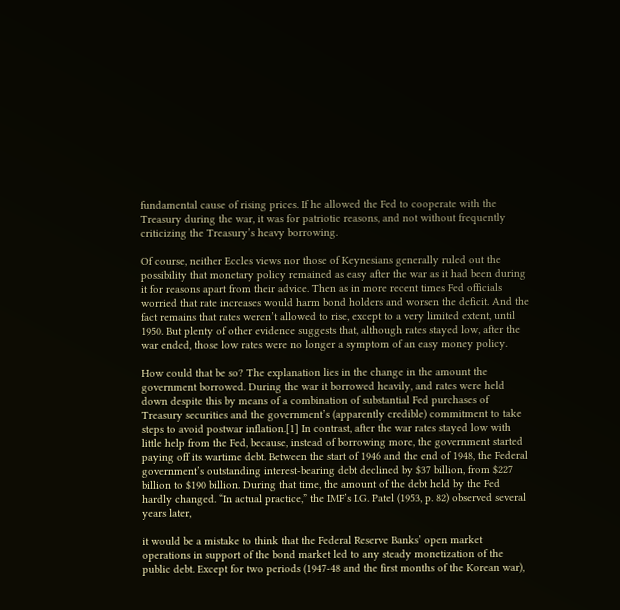fundamental cause of rising prices. If he allowed the Fed to cooperate with the Treasury during the war, it was for patriotic reasons, and not without frequently criticizing the Treasury’s heavy borrowing.

Of course, neither Eccles views nor those of Keynesians generally ruled out the possibility that monetary policy remained as easy after the war as it had been during it for reasons apart from their advice. Then as in more recent times Fed officials worried that rate increases would harm bond holders and worsen the deficit. And the fact remains that rates weren’t allowed to rise, except to a very limited extent, until 1950. But plenty of other evidence suggests that, although rates stayed low, after the war ended, those low rates were no longer a symptom of an easy money policy.

How could that be so? The explanation lies in the change in the amount the government borrowed. During the war it borrowed heavily, and rates were held down despite this by means of a combination of substantial Fed purchases of Treasury securities and the government’s (apparently credible) commitment to take steps to avoid postwar inflation.[1] In contrast, after the war rates stayed low with little help from the Fed, because, instead of borrowing more, the government started paying off its wartime debt. Between the start of 1946 and the end of 1948, the Federal government’s outstanding interest-bearing debt declined by $37 billion, from $227 billion to $190 billion. During that time, the amount of the debt held by the Fed hardly changed. “In actual practice,” the IMF’s I.G. Patel (1953, p. 82) observed several years later,

it would be a mistake to think that the Federal Reserve Banks’ open market operations in support of the bond market led to any steady monetization of the public debt. Except for two periods (1947-48 and the first months of the Korean war),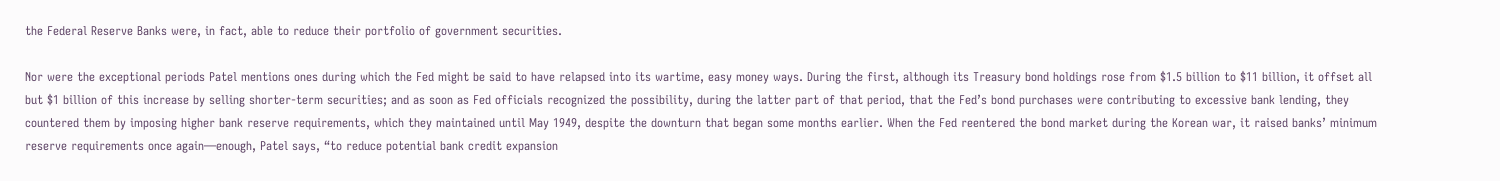the Federal Reserve Banks were, in fact, able to reduce their portfolio of government securities.

Nor were the exceptional periods Patel mentions ones during which the Fed might be said to have relapsed into its wartime, easy money ways. During the first, although its Treasury bond holdings rose from $1.5 billion to $11 billion, it offset all but $1 billion of this increase by selling shorter-term securities; and as soon as Fed officials recognized the possibility, during the latter part of that period, that the Fed’s bond purchases were contributing to excessive bank lending, they countered them by imposing higher bank reserve requirements, which they maintained until May 1949, despite the downturn that began some months earlier. When the Fed reentered the bond market during the Korean war, it raised banks’ minimum reserve requirements once again—enough, Patel says, “to reduce potential bank credit expansion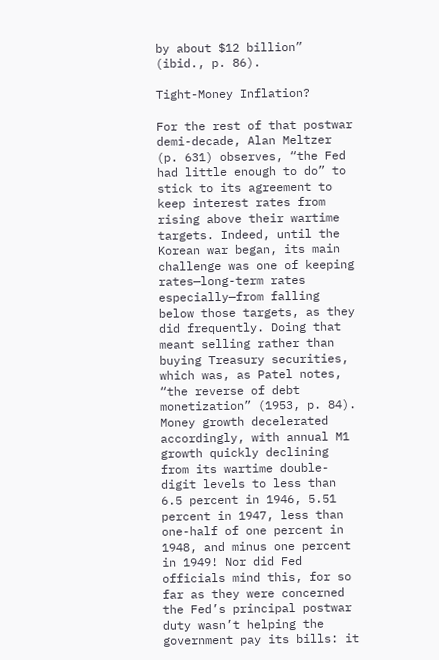by about $12 billion” (ibid., p. 86).

Tight-Money Inflation?

For the rest of that postwar demi-decade, Alan Meltzer (p. 631) observes, “the Fed had little enough to do” to stick to its agreement to keep interest rates from rising above their wartime targets. Indeed, until the Korean war began, its main challenge was one of keeping rates—long-term rates especially—from falling below those targets, as they did frequently. Doing that meant selling rather than buying Treasury securities, which was, as Patel notes, “the reverse of debt monetization” (1953, p. 84). Money growth decelerated accordingly, with annual M1 growth quickly declining from its wartime double-digit levels to less than 6.5 percent in 1946, 5.51 percent in 1947, less than one-half of one percent in 1948, and minus one percent in 1949! Nor did Fed officials mind this, for so far as they were concerned the Fed’s principal postwar duty wasn’t helping the government pay its bills: it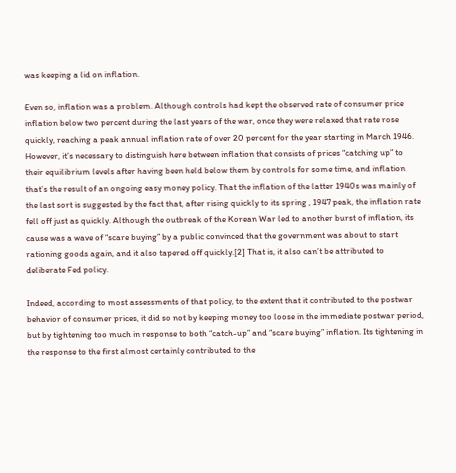was keeping a lid on inflation.

Even so, inflation was a problem. Although controls had kept the observed rate of consumer price inflation below two percent during the last years of the war, once they were relaxed that rate rose quickly, reaching a peak annual inflation rate of over 20 percent for the year starting in March 1946. However, it’s necessary to distinguish here between inflation that consists of prices “catching up” to their equilibrium levels after having been held below them by controls for some time, and inflation that’s the result of an ongoing easy money policy. That the inflation of the latter 1940s was mainly of the last sort is suggested by the fact that, after rising quickly to its spring , 1947 peak, the inflation rate fell off just as quickly. Although the outbreak of the Korean War led to another burst of inflation, its cause was a wave of “scare buying” by a public convinced that the government was about to start rationing goods again, and it also tapered off quickly.[2] That is, it also can’t be attributed to deliberate Fed policy.

Indeed, according to most assessments of that policy, to the extent that it contributed to the postwar behavior of consumer prices, it did so not by keeping money too loose in the immediate postwar period, but by tightening too much in response to both “catch-up” and “scare buying” inflation. Its tightening in the response to the first almost certainly contributed to the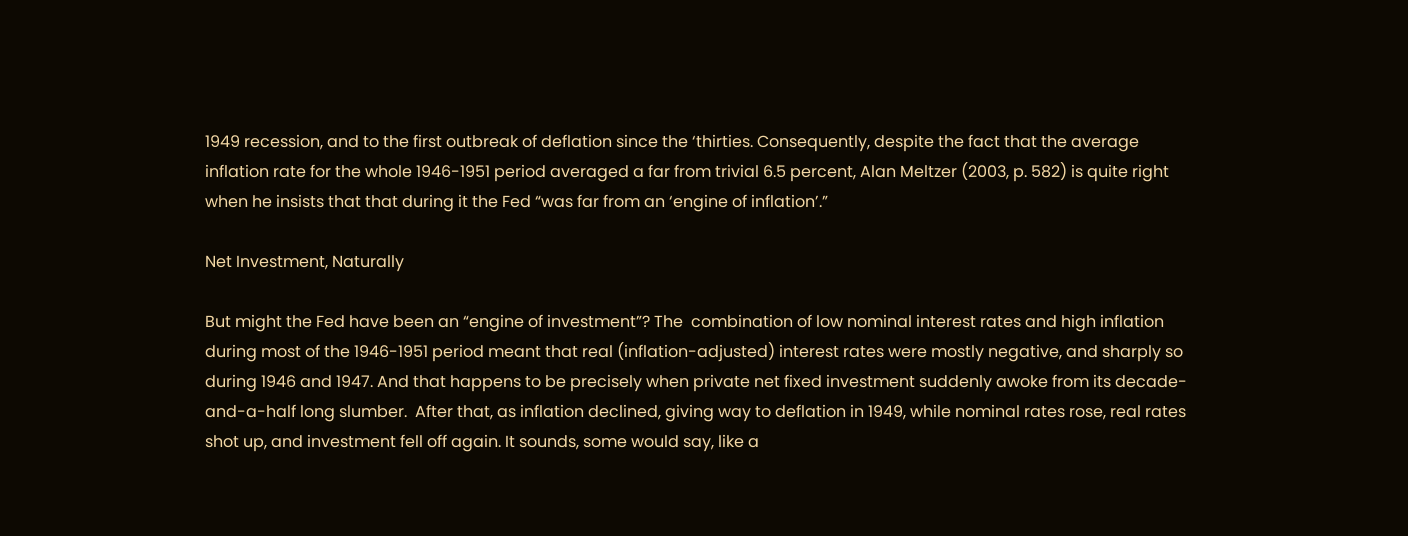1949 recession, and to the first outbreak of deflation since the ‘thirties. Consequently, despite the fact that the average inflation rate for the whole 1946-1951 period averaged a far from trivial 6.5 percent, Alan Meltzer (2003, p. 582) is quite right when he insists that that during it the Fed “was far from an ‘engine of inflation’.”

Net Investment, Naturally

But might the Fed have been an “engine of investment”? The  combination of low nominal interest rates and high inflation during most of the 1946-1951 period meant that real (inflation-adjusted) interest rates were mostly negative, and sharply so during 1946 and 1947. And that happens to be precisely when private net fixed investment suddenly awoke from its decade-and-a-half long slumber.  After that, as inflation declined, giving way to deflation in 1949, while nominal rates rose, real rates shot up, and investment fell off again. It sounds, some would say, like a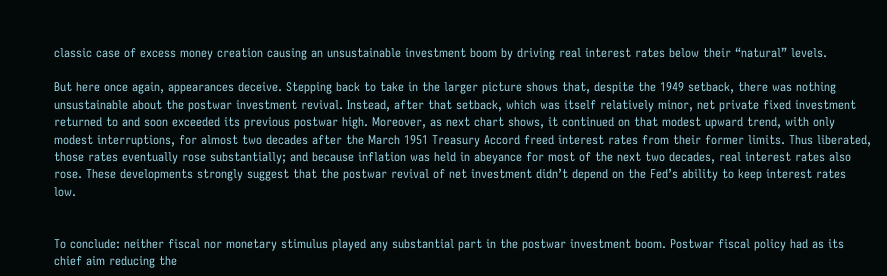classic case of excess money creation causing an unsustainable investment boom by driving real interest rates below their “natural” levels.

But here once again, appearances deceive. Stepping back to take in the larger picture shows that, despite the 1949 setback, there was nothing unsustainable about the postwar investment revival. Instead, after that setback, which was itself relatively minor, net private fixed investment returned to and soon exceeded its previous postwar high. Moreover, as next chart shows, it continued on that modest upward trend, with only modest interruptions, for almost two decades after the March 1951 Treasury Accord freed interest rates from their former limits. Thus liberated, those rates eventually rose substantially; and because inflation was held in abeyance for most of the next two decades, real interest rates also rose. These developments strongly suggest that the postwar revival of net investment didn’t depend on the Fed’s ability to keep interest rates low.


To conclude: neither fiscal nor monetary stimulus played any substantial part in the postwar investment boom. Postwar fiscal policy had as its chief aim reducing the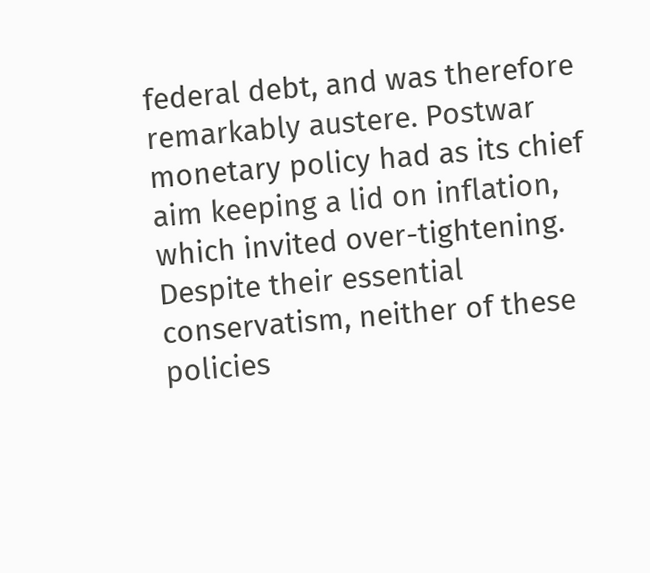federal debt, and was therefore remarkably austere. Postwar monetary policy had as its chief aim keeping a lid on inflation, which invited over-tightening. Despite their essential conservatism, neither of these policies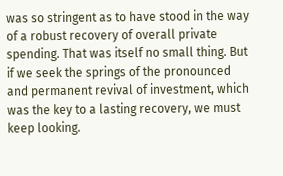was so stringent as to have stood in the way of a robust recovery of overall private spending. That was itself no small thing. But if we seek the springs of the pronounced and permanent revival of investment, which was the key to a lasting recovery, we must keep looking.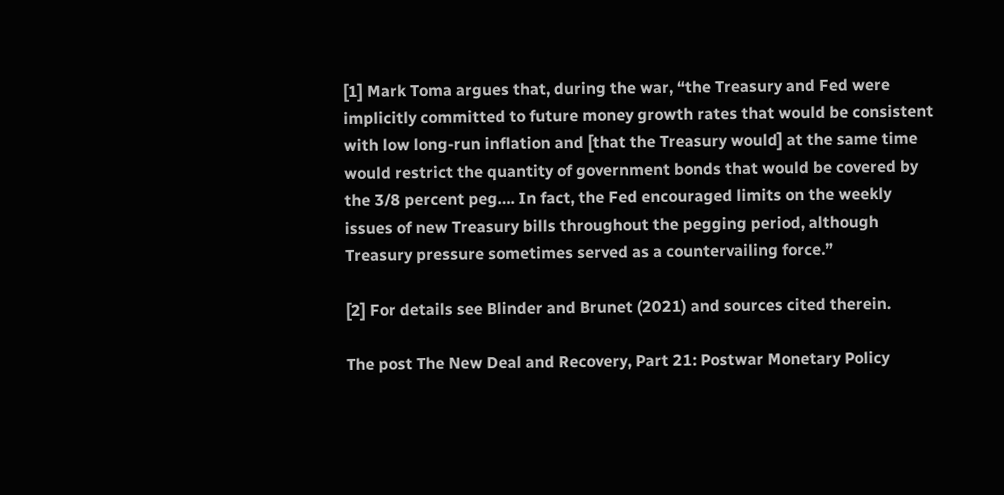[1] Mark Toma argues that, during the war, “the Treasury and Fed were implicitly committed to future money growth rates that would be consistent with low long-run inflation and [that the Treasury would] at the same time would restrict the quantity of government bonds that would be covered by the 3/8 percent peg…. In fact, the Fed encouraged limits on the weekly issues of new Treasury bills throughout the pegging period, although Treasury pressure sometimes served as a countervailing force.”

[2] For details see Blinder and Brunet (2021) and sources cited therein.

The post The New Deal and Recovery, Part 21: Postwar Monetary Policy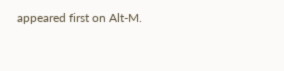appeared first on Alt-M.